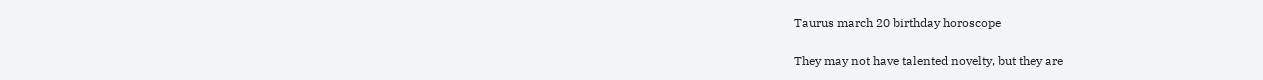Taurus march 20 birthday horoscope

They may not have talented novelty, but they are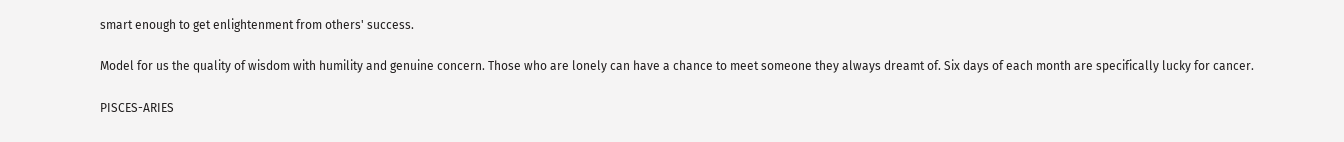smart enough to get enlightenment from others' success.

Model for us the quality of wisdom with humility and genuine concern. Those who are lonely can have a chance to meet someone they always dreamt of. Six days of each month are specifically lucky for cancer.

PISCES-ARIES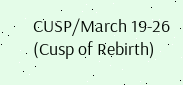CUSP/March 19-26 (Cusp of Rebirth)